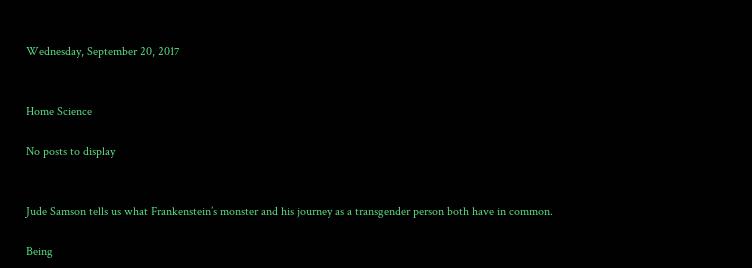Wednesday, September 20, 2017


Home Science

No posts to display


Jude Samson tells us what Frankenstein’s monster and his journey as a transgender person both have in common.

Being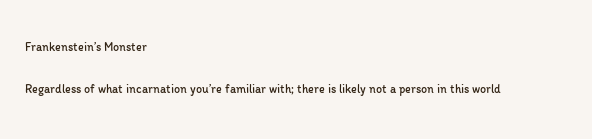Frankenstein’s Monster

Regardless of what incarnation you’re familiar with; there is likely not a person in this world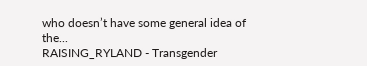who doesn’t have some general idea of the...
RAISING_RYLAND - Transgender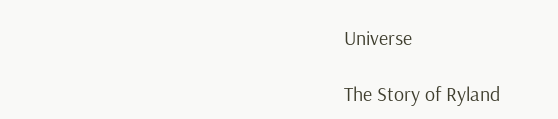Universe

The Story of Ryland